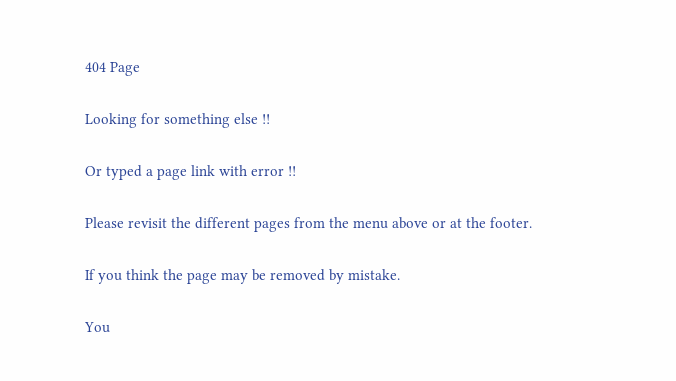404 Page

Looking for something else !!

Or typed a page link with error !!

Please revisit the different pages from the menu above or at the footer.

If you think the page may be removed by mistake.

You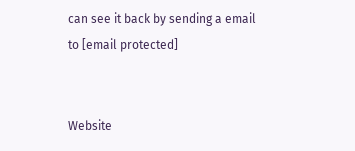can see it back by sending a email to [email protected]


Website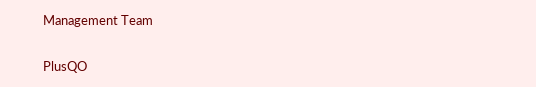Management Team


PlusQO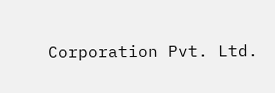Corporation Pvt. Ltd.